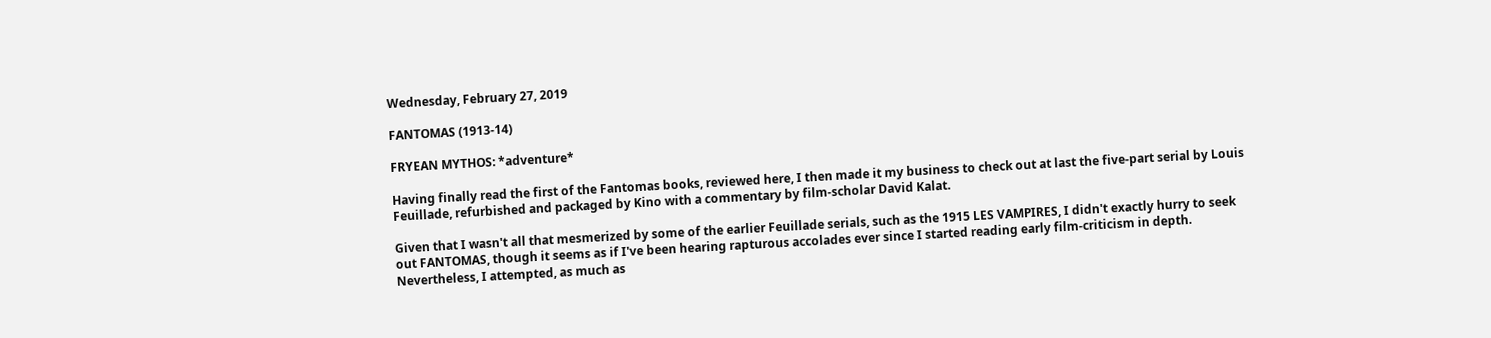Wednesday, February 27, 2019

FANTOMAS (1913-14)

FRYEAN MYTHOS: *adventure*

Having finally read the first of the Fantomas books, reviewed here, I then made it my business to check out at last the five-part serial by Louis Feuillade, refurbished and packaged by Kino with a commentary by film-scholar David Kalat.

Given that I wasn't all that mesmerized by some of the earlier Feuillade serials, such as the 1915 LES VAMPIRES, I didn't exactly hurry to seek out FANTOMAS, though it seems as if I've been hearing rapturous accolades ever since I started reading early film-criticism in depth. Nevertheless, I attempted, as much as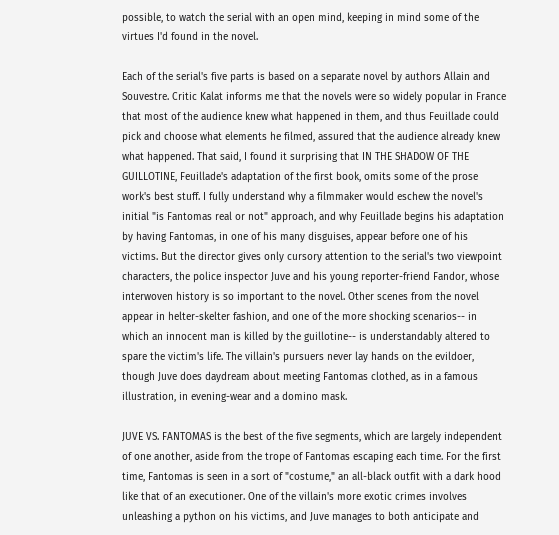possible, to watch the serial with an open mind, keeping in mind some of the virtues I'd found in the novel.

Each of the serial's five parts is based on a separate novel by authors Allain and Souvestre. Critic Kalat informs me that the novels were so widely popular in France that most of the audience knew what happened in them, and thus Feuillade could pick and choose what elements he filmed, assured that the audience already knew what happened. That said, I found it surprising that IN THE SHADOW OF THE GUILLOTINE, Feuillade's adaptation of the first book, omits some of the prose work's best stuff. I fully understand why a filmmaker would eschew the novel's initial "is Fantomas real or not" approach, and why Feuillade begins his adaptation by having Fantomas, in one of his many disguises, appear before one of his victims. But the director gives only cursory attention to the serial's two viewpoint characters, the police inspector Juve and his young reporter-friend Fandor, whose interwoven history is so important to the novel. Other scenes from the novel appear in helter-skelter fashion, and one of the more shocking scenarios-- in which an innocent man is killed by the guillotine-- is understandably altered to spare the victim's life. The villain's pursuers never lay hands on the evildoer, though Juve does daydream about meeting Fantomas clothed, as in a famous illustration, in evening-wear and a domino mask.

JUVE VS. FANTOMAS is the best of the five segments, which are largely independent of one another, aside from the trope of Fantomas escaping each time. For the first time, Fantomas is seen in a sort of "costume," an all-black outfit with a dark hood like that of an executioner. One of the villain's more exotic crimes involves unleashing a python on his victims, and Juve manages to both anticipate and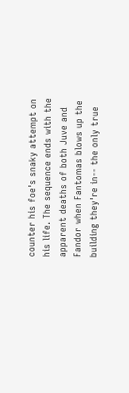counter his foe's snaky attempt on his life. The sequence ends with the apparent deaths of both Juve and Fandor when Fantomas blows up the building they're in-- the only true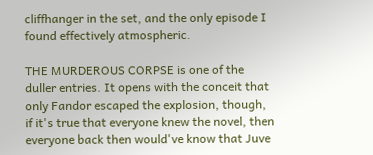cliffhanger in the set, and the only episode I found effectively atmospheric.

THE MURDEROUS CORPSE is one of the duller entries. It opens with the conceit that only Fandor escaped the explosion, though, if it's true that everyone knew the novel, then everyone back then would've know that Juve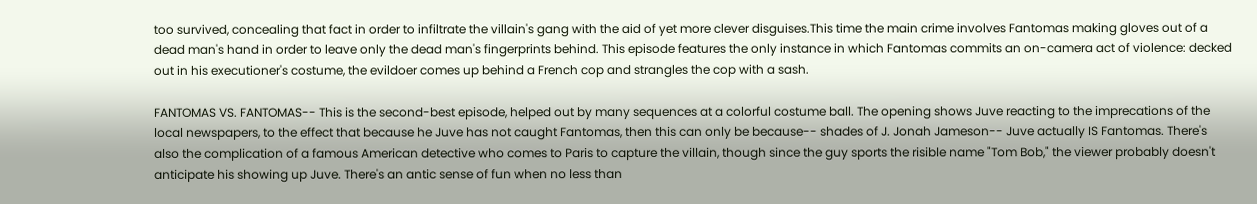too survived, concealing that fact in order to infiltrate the villain's gang with the aid of yet more clever disguises.This time the main crime involves Fantomas making gloves out of a dead man's hand in order to leave only the dead man's fingerprints behind. This episode features the only instance in which Fantomas commits an on-camera act of violence: decked out in his executioner's costume, the evildoer comes up behind a French cop and strangles the cop with a sash.

FANTOMAS VS. FANTOMAS-- This is the second-best episode, helped out by many sequences at a colorful costume ball. The opening shows Juve reacting to the imprecations of the local newspapers, to the effect that because he Juve has not caught Fantomas, then this can only be because-- shades of J. Jonah Jameson-- Juve actually IS Fantomas. There's also the complication of a famous American detective who comes to Paris to capture the villain, though since the guy sports the risible name "Tom Bob," the viewer probably doesn't anticipate his showing up Juve. There's an antic sense of fun when no less than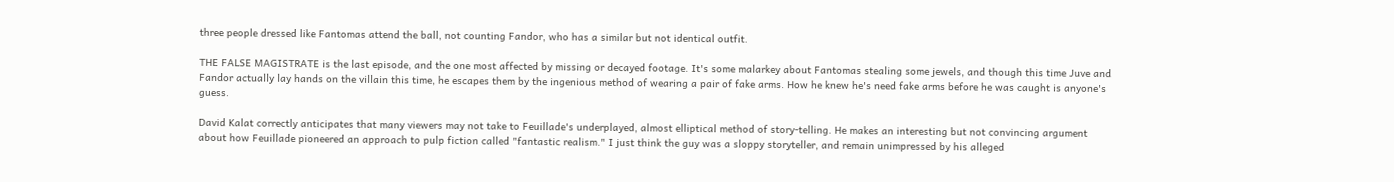three people dressed like Fantomas attend the ball, not counting Fandor, who has a similar but not identical outfit.

THE FALSE MAGISTRATE is the last episode, and the one most affected by missing or decayed footage. It's some malarkey about Fantomas stealing some jewels, and though this time Juve and Fandor actually lay hands on the villain this time, he escapes them by the ingenious method of wearing a pair of fake arms. How he knew he's need fake arms before he was caught is anyone's guess.

David Kalat correctly anticipates that many viewers may not take to Feuillade's underplayed, almost elliptical method of story-telling. He makes an interesting but not convincing argument about how Feuillade pioneered an approach to pulp fiction called "fantastic realism." I just think the guy was a sloppy storyteller, and remain unimpressed by his alleged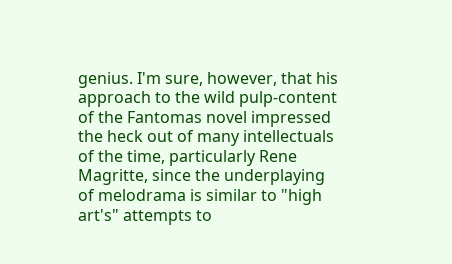genius. I'm sure, however, that his approach to the wild pulp-content of the Fantomas novel impressed the heck out of many intellectuals of the time, particularly Rene Magritte, since the underplaying of melodrama is similar to "high art's" attempts to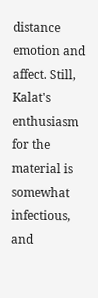distance emotion and affect. Still, Kalat's enthusiasm for the material is somewhat infectious, and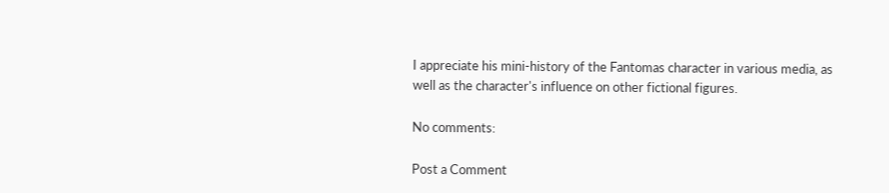I appreciate his mini-history of the Fantomas character in various media, as well as the character's influence on other fictional figures.

No comments:

Post a Comment